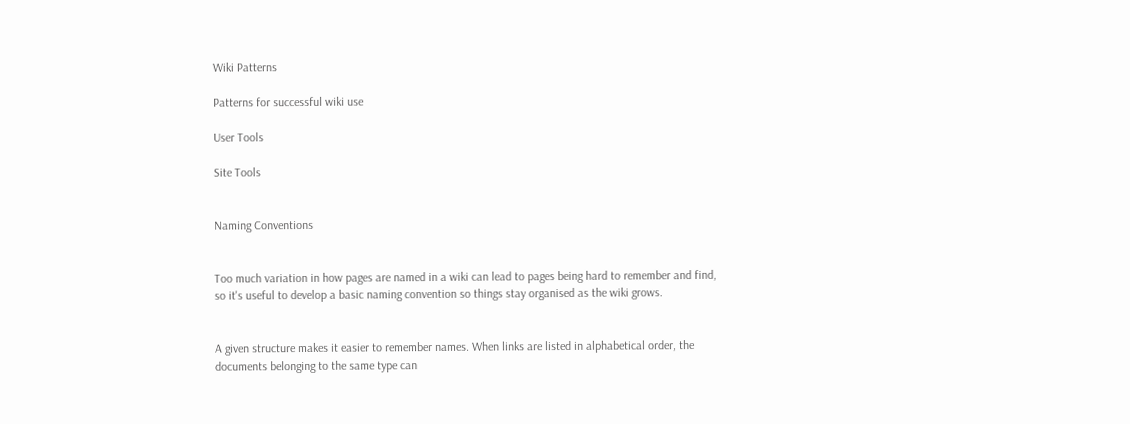Wiki Patterns

Patterns for successful wiki use

User Tools

Site Tools


Naming Conventions


Too much variation in how pages are named in a wiki can lead to pages being hard to remember and find, so it's useful to develop a basic naming convention so things stay organised as the wiki grows.


A given structure makes it easier to remember names. When links are listed in alphabetical order, the documents belonging to the same type can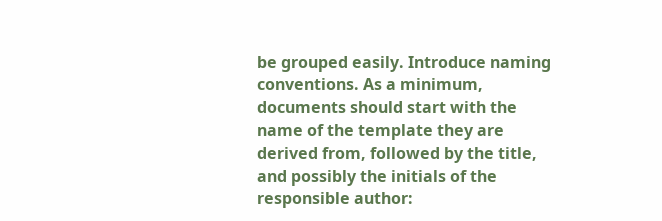be grouped easily. Introduce naming conventions. As a minimum, documents should start with the name of the template they are derived from, followed by the title, and possibly the initials of the responsible author: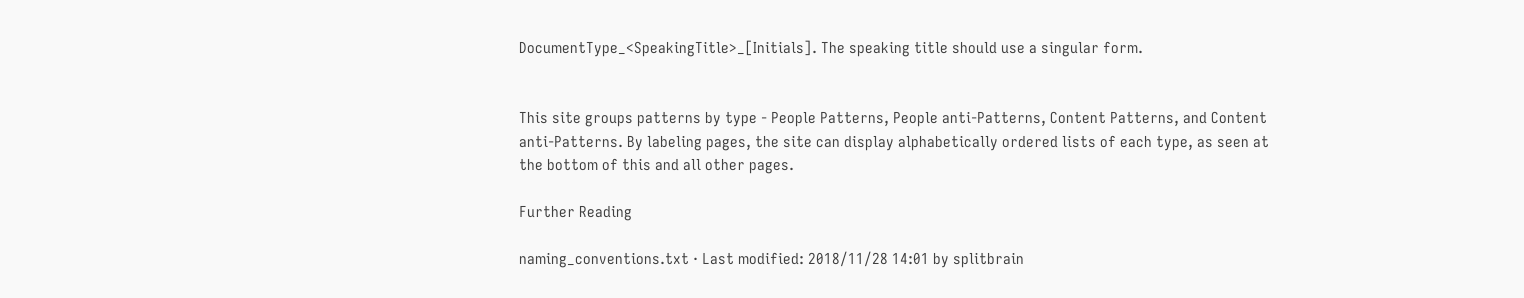DocumentType_<SpeakingTitle>_[Initials]. The speaking title should use a singular form.


This site groups patterns by type - People Patterns, People anti-Patterns, Content Patterns, and Content anti-Patterns. By labeling pages, the site can display alphabetically ordered lists of each type, as seen at the bottom of this and all other pages.

Further Reading

naming_conventions.txt · Last modified: 2018/11/28 14:01 by splitbrain